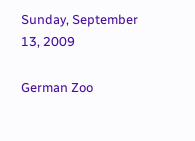Sunday, September 13, 2009

German Zoo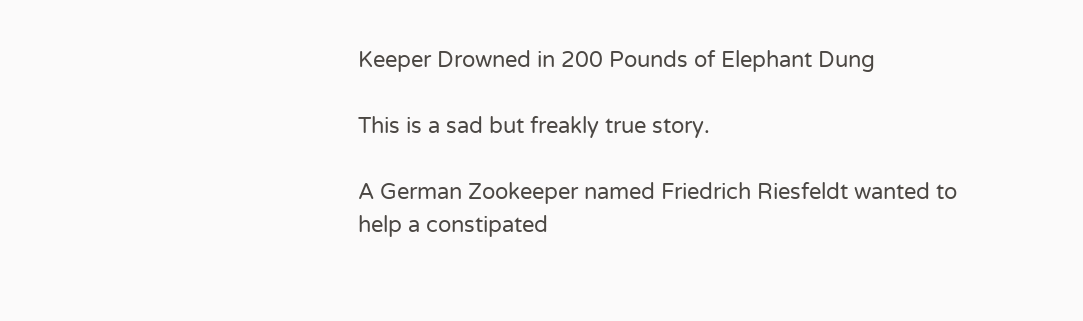Keeper Drowned in 200 Pounds of Elephant Dung

This is a sad but freakly true story.

A German Zookeeper named Friedrich Riesfeldt wanted to help a constipated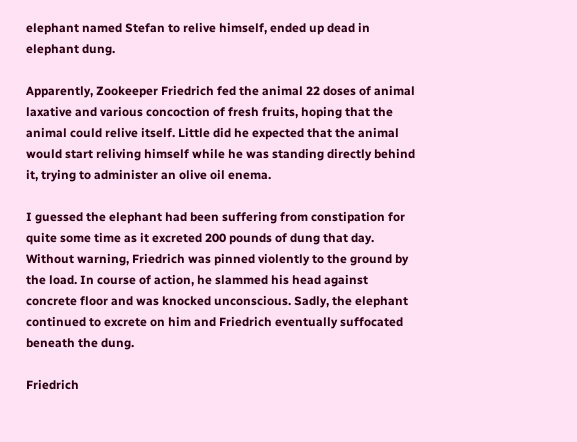elephant named Stefan to relive himself, ended up dead in elephant dung.

Apparently, Zookeeper Friedrich fed the animal 22 doses of animal laxative and various concoction of fresh fruits, hoping that the animal could relive itself. Little did he expected that the animal would start reliving himself while he was standing directly behind it, trying to administer an olive oil enema.

I guessed the elephant had been suffering from constipation for quite some time as it excreted 200 pounds of dung that day. Without warning, Friedrich was pinned violently to the ground by the load. In course of action, he slammed his head against concrete floor and was knocked unconscious. Sadly, the elephant continued to excrete on him and Friedrich eventually suffocated beneath the dung.

Friedrich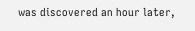was discovered an hour later,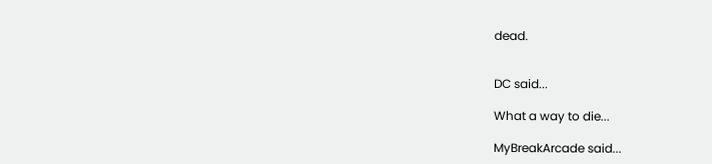dead.


DC said...

What a way to die...

MyBreakArcade said...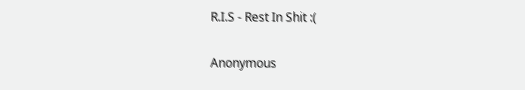R.I.S - Rest In Shit :(

Anonymous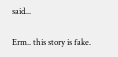said...

Erm.. this story is fake.